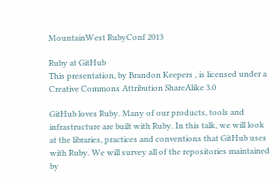MountainWest RubyConf 2013

Ruby at GitHub
This presentation, by Brandon Keepers , is licensed under a Creative Commons Attribution ShareAlike 3.0

GitHub loves Ruby. Many of our products, tools and infrastructure are built with Ruby. In this talk, we will look at the libraries, practices and conventions that GitHub uses with Ruby. We will survey all of the repositories maintained by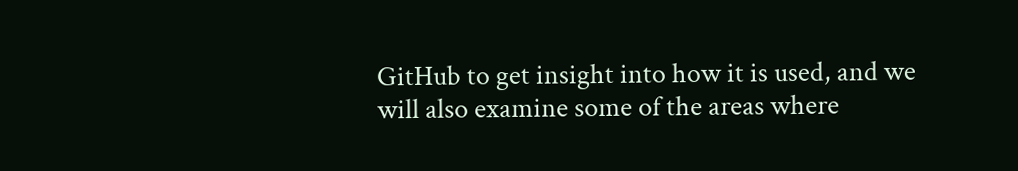GitHub to get insight into how it is used, and we will also examine some of the areas where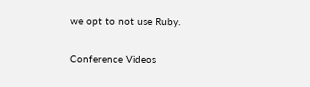we opt to not use Ruby.

Conference Videos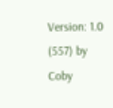Version: 1.0 (557) by Coby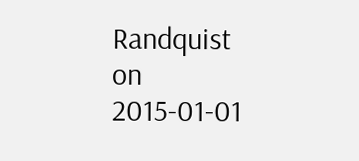Randquist on 2015-01-01